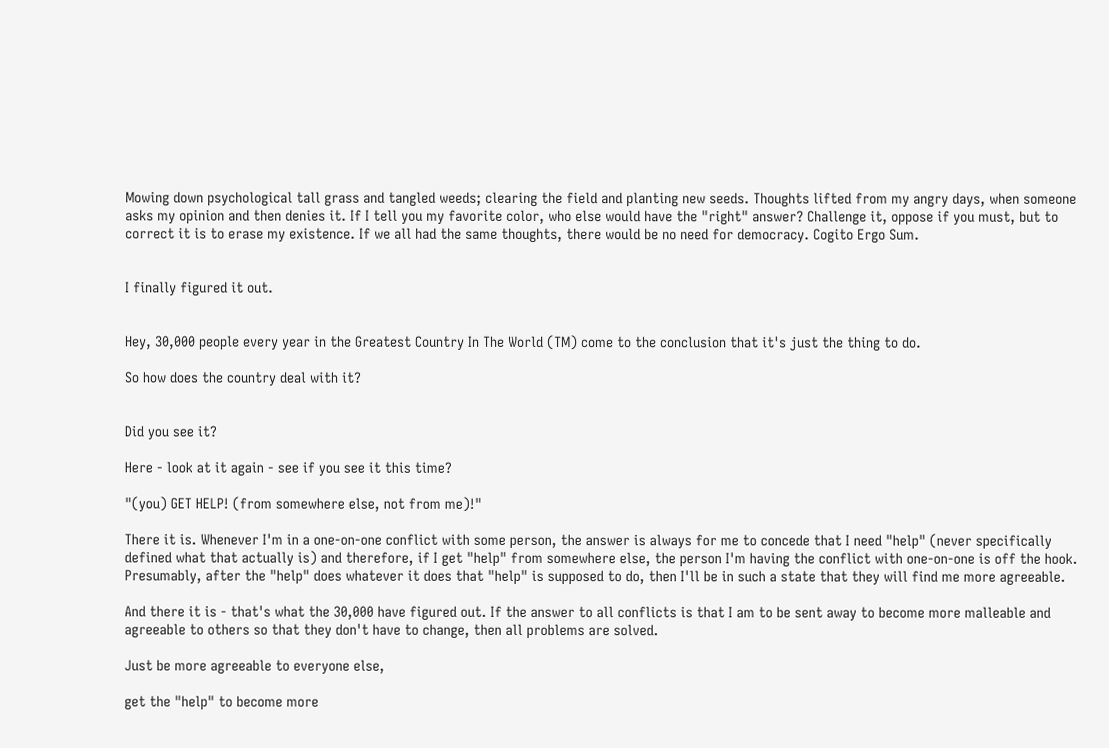Mowing down psychological tall grass and tangled weeds; clearing the field and planting new seeds. Thoughts lifted from my angry days, when someone asks my opinion and then denies it. If I tell you my favorite color, who else would have the "right" answer? Challenge it, oppose if you must, but to correct it is to erase my existence. If we all had the same thoughts, there would be no need for democracy. Cogito Ergo Sum.


I finally figured it out.


Hey, 30,000 people every year in the Greatest Country In The World (TM) come to the conclusion that it's just the thing to do.

So how does the country deal with it?


Did you see it?

Here - look at it again - see if you see it this time?

"(you) GET HELP! (from somewhere else, not from me)!"

There it is. Whenever I'm in a one-on-one conflict with some person, the answer is always for me to concede that I need "help" (never specifically defined what that actually is) and therefore, if I get "help" from somewhere else, the person I'm having the conflict with one-on-one is off the hook. Presumably, after the "help" does whatever it does that "help" is supposed to do, then I'll be in such a state that they will find me more agreeable.

And there it is - that's what the 30,000 have figured out. If the answer to all conflicts is that I am to be sent away to become more malleable and agreeable to others so that they don't have to change, then all problems are solved.

Just be more agreeable to everyone else,

get the "help" to become more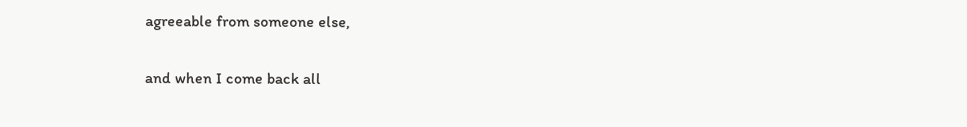agreeable from someone else,

and when I come back all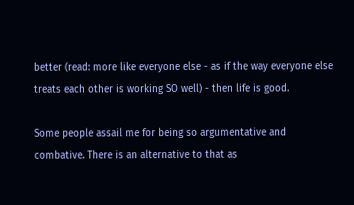better (read: more like everyone else - as if the way everyone else treats each other is working SO well) - then life is good.

Some people assail me for being so argumentative and combative. There is an alternative to that as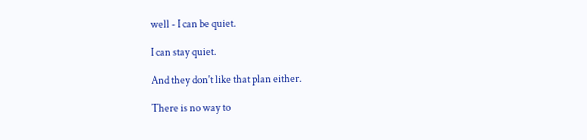well - I can be quiet.

I can stay quiet.

And they don't like that plan either.

There is no way to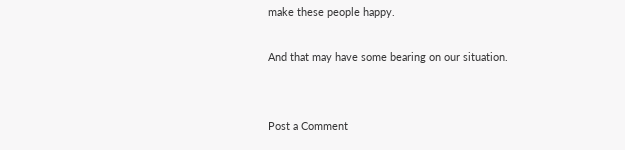make these people happy.

And that may have some bearing on our situation.


Post a Comment